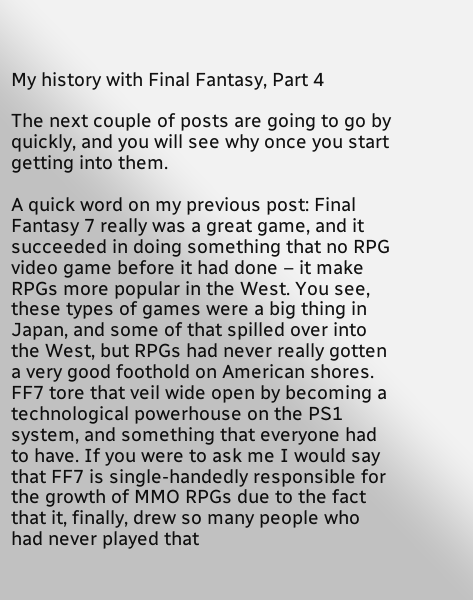My history with Final Fantasy, Part 4

The next couple of posts are going to go by quickly, and you will see why once you start getting into them.

A quick word on my previous post: Final Fantasy 7 really was a great game, and it succeeded in doing something that no RPG video game before it had done – it make RPGs more popular in the West. You see, these types of games were a big thing in Japan, and some of that spilled over into the West, but RPGs had never really gotten a very good foothold on American shores. FF7 tore that veil wide open by becoming a technological powerhouse on the PS1 system, and something that everyone had to have. If you were to ask me I would say that FF7 is single-handedly responsible for the growth of MMO RPGs due to the fact that it, finally, drew so many people who had never played that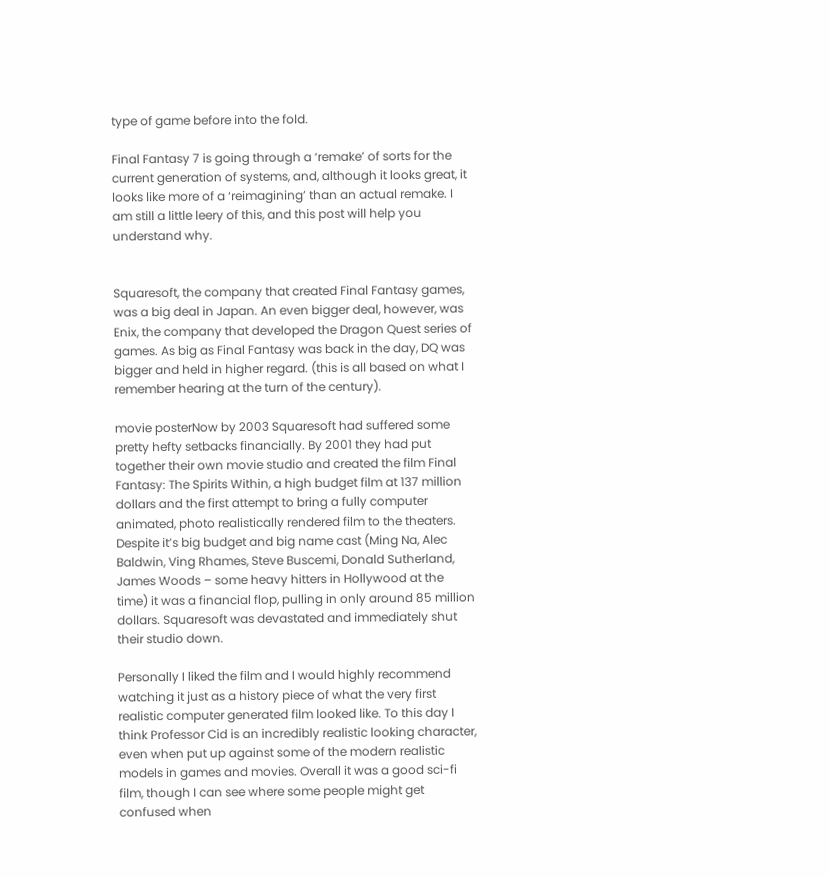type of game before into the fold.

Final Fantasy 7 is going through a ‘remake’ of sorts for the current generation of systems, and, although it looks great, it looks like more of a ‘reimagining’ than an actual remake. I am still a little leery of this, and this post will help you understand why.


Squaresoft, the company that created Final Fantasy games, was a big deal in Japan. An even bigger deal, however, was Enix, the company that developed the Dragon Quest series of games. As big as Final Fantasy was back in the day, DQ was bigger and held in higher regard. (this is all based on what I remember hearing at the turn of the century).

movie posterNow by 2003 Squaresoft had suffered some pretty hefty setbacks financially. By 2001 they had put together their own movie studio and created the film Final Fantasy: The Spirits Within, a high budget film at 137 million dollars and the first attempt to bring a fully computer animated, photo realistically rendered film to the theaters. Despite it’s big budget and big name cast (Ming Na, Alec Baldwin, Ving Rhames, Steve Buscemi, Donald Sutherland, James Woods – some heavy hitters in Hollywood at the time) it was a financial flop, pulling in only around 85 million dollars. Squaresoft was devastated and immediately shut their studio down.

Personally I liked the film and I would highly recommend watching it just as a history piece of what the very first realistic computer generated film looked like. To this day I think Professor Cid is an incredibly realistic looking character, even when put up against some of the modern realistic models in games and movies. Overall it was a good sci-fi film, though I can see where some people might get confused when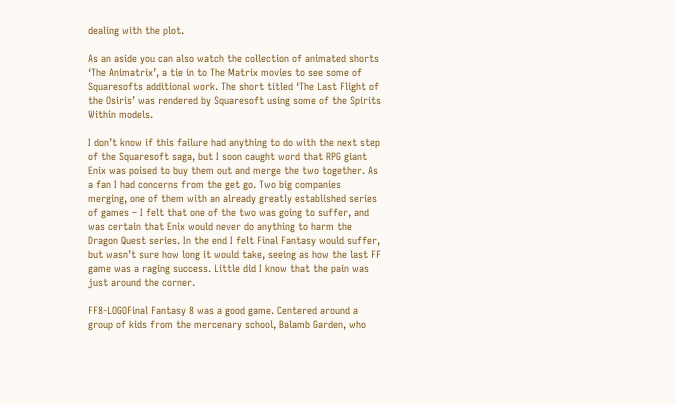dealing with the plot.

As an aside you can also watch the collection of animated shorts ‘The Animatrix’, a tie in to The Matrix movies to see some of Squaresofts additional work. The short titled ‘The Last Flight of the Osiris’ was rendered by Squaresoft using some of the Spirits Within models.

I don’t know if this failure had anything to do with the next step of the Squaresoft saga, but I soon caught word that RPG giant Enix was poised to buy them out and merge the two together. As a fan I had concerns from the get go. Two big companies merging, one of them with an already greatly established series of games – I felt that one of the two was going to suffer, and was certain that Enix would never do anything to harm the Dragon Quest series. In the end I felt Final Fantasy would suffer, but wasn’t sure how long it would take, seeing as how the last FF game was a raging success. Little did I know that the pain was just around the corner.

FF8-LOGOFinal Fantasy 8 was a good game. Centered around a group of kids from the mercenary school, Balamb Garden, who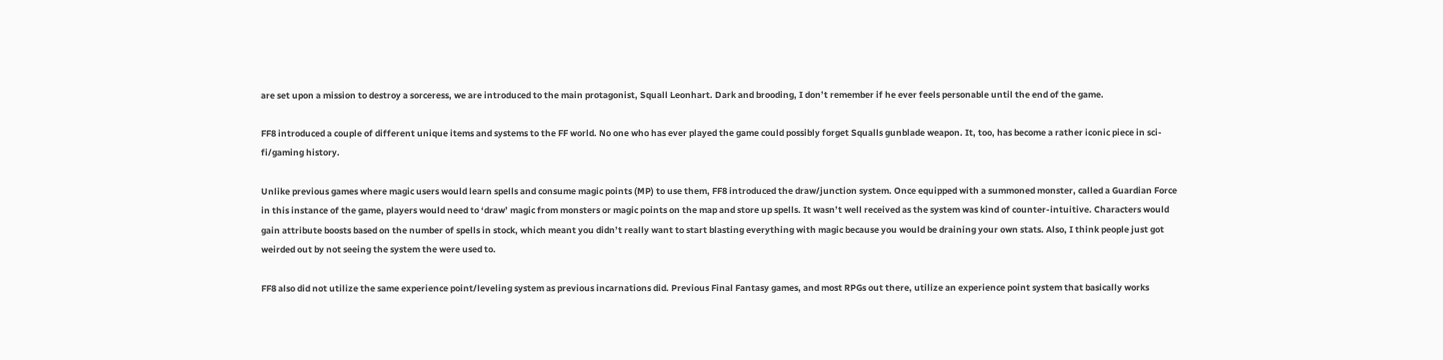are set upon a mission to destroy a sorceress, we are introduced to the main protagonist, Squall Leonhart. Dark and brooding, I don’t remember if he ever feels personable until the end of the game.

FF8 introduced a couple of different unique items and systems to the FF world. No one who has ever played the game could possibly forget Squalls gunblade weapon. It, too, has become a rather iconic piece in sci-fi/gaming history.

Unlike previous games where magic users would learn spells and consume magic points (MP) to use them, FF8 introduced the draw/junction system. Once equipped with a summoned monster, called a Guardian Force in this instance of the game, players would need to ‘draw’ magic from monsters or magic points on the map and store up spells. It wasn’t well received as the system was kind of counter-intuitive. Characters would gain attribute boosts based on the number of spells in stock, which meant you didn’t really want to start blasting everything with magic because you would be draining your own stats. Also, I think people just got weirded out by not seeing the system the were used to.

FF8 also did not utilize the same experience point/leveling system as previous incarnations did. Previous Final Fantasy games, and most RPGs out there, utilize an experience point system that basically works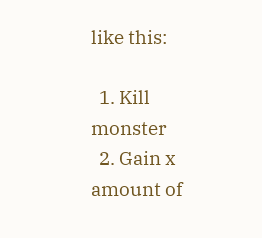like this:

  1. Kill monster
  2. Gain x amount of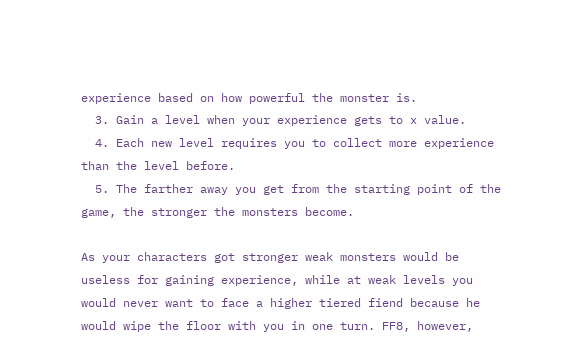experience based on how powerful the monster is.
  3. Gain a level when your experience gets to x value.
  4. Each new level requires you to collect more experience than the level before.
  5. The farther away you get from the starting point of the game, the stronger the monsters become.

As your characters got stronger weak monsters would be useless for gaining experience, while at weak levels you would never want to face a higher tiered fiend because he would wipe the floor with you in one turn. FF8, however,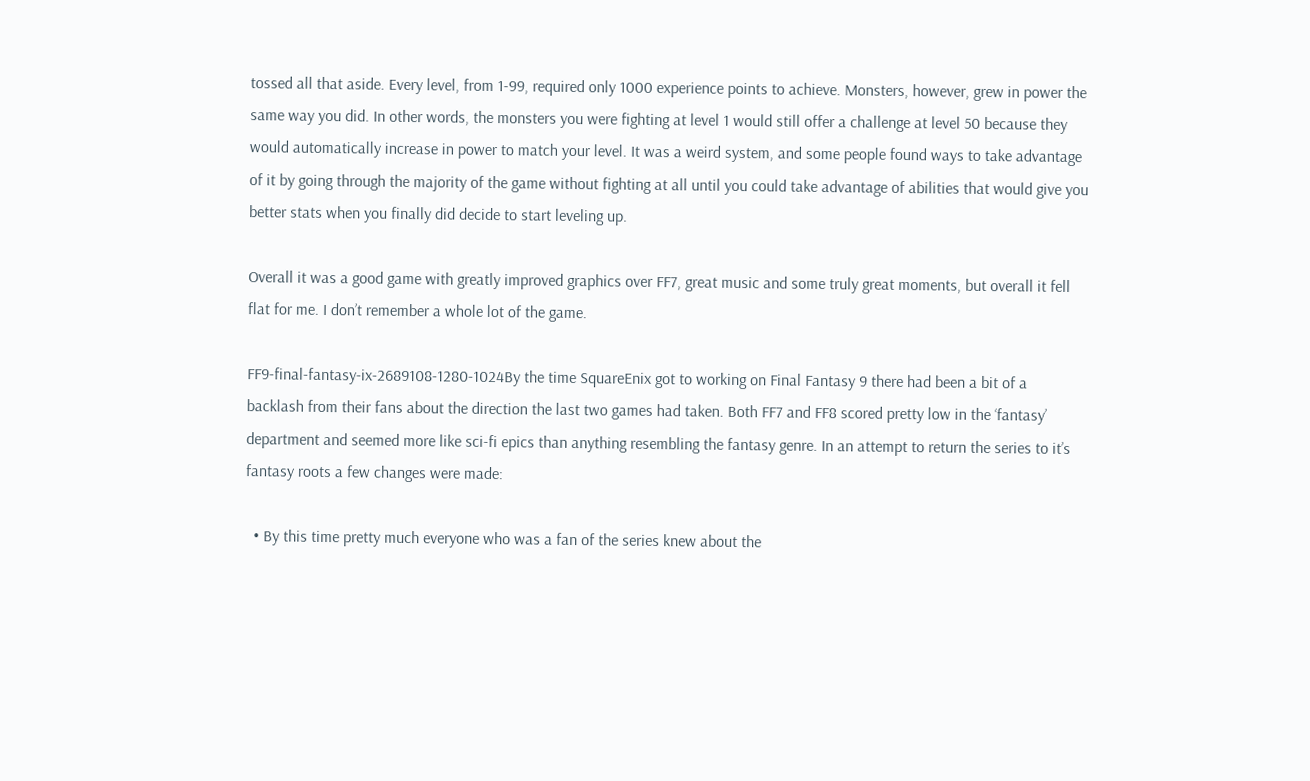tossed all that aside. Every level, from 1-99, required only 1000 experience points to achieve. Monsters, however, grew in power the same way you did. In other words, the monsters you were fighting at level 1 would still offer a challenge at level 50 because they would automatically increase in power to match your level. It was a weird system, and some people found ways to take advantage of it by going through the majority of the game without fighting at all until you could take advantage of abilities that would give you better stats when you finally did decide to start leveling up.

Overall it was a good game with greatly improved graphics over FF7, great music and some truly great moments, but overall it fell flat for me. I don’t remember a whole lot of the game.

FF9-final-fantasy-ix-2689108-1280-1024By the time SquareEnix got to working on Final Fantasy 9 there had been a bit of a backlash from their fans about the direction the last two games had taken. Both FF7 and FF8 scored pretty low in the ‘fantasy’ department and seemed more like sci-fi epics than anything resembling the fantasy genre. In an attempt to return the series to it’s fantasy roots a few changes were made:

  • By this time pretty much everyone who was a fan of the series knew about the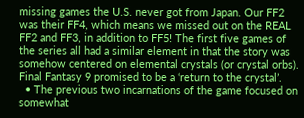missing games the U.S. never got from Japan. Our FF2 was their FF4, which means we missed out on the REAL FF2 and FF3, in addition to FF5! The first five games of the series all had a similar element in that the story was somehow centered on elemental crystals (or crystal orbs). Final Fantasy 9 promised to be a ‘return to the crystal’.
  • The previous two incarnations of the game focused on somewhat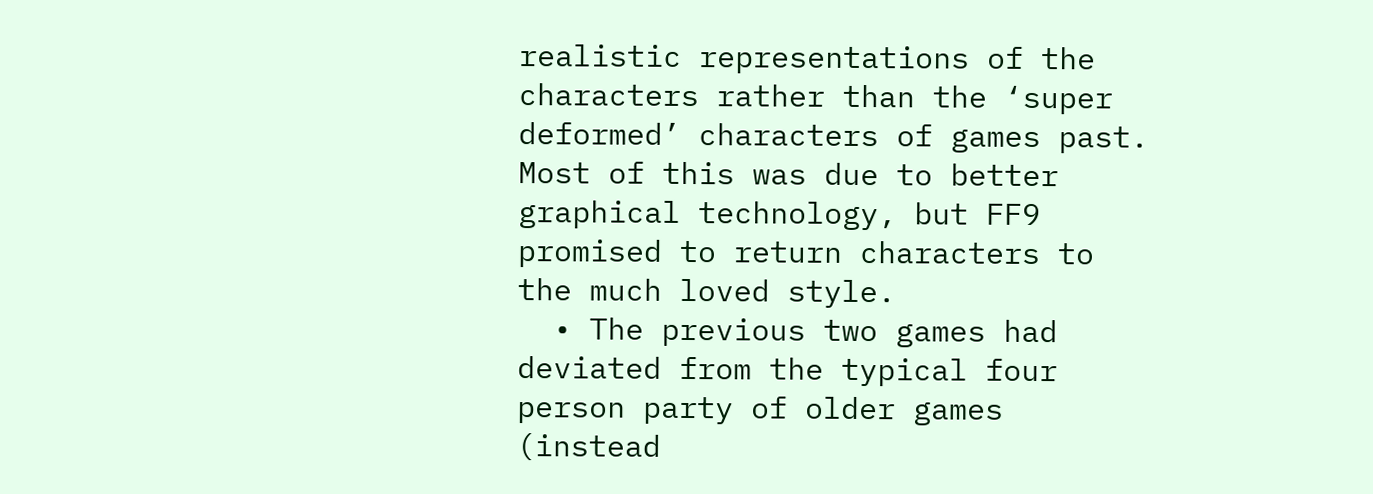realistic representations of the characters rather than the ‘super deformed’ characters of games past. Most of this was due to better graphical technology, but FF9 promised to return characters to the much loved style.
  • The previous two games had deviated from the typical four person party of older games (instead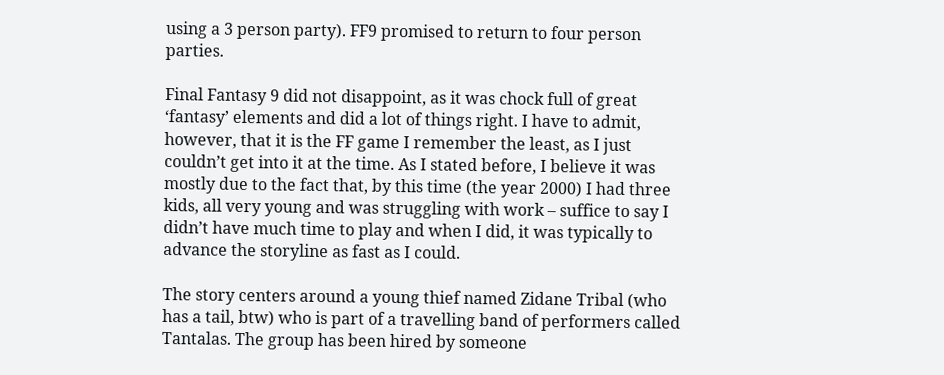using a 3 person party). FF9 promised to return to four person parties.

Final Fantasy 9 did not disappoint, as it was chock full of great ‘fantasy’ elements and did a lot of things right. I have to admit, however, that it is the FF game I remember the least, as I just couldn’t get into it at the time. As I stated before, I believe it was mostly due to the fact that, by this time (the year 2000) I had three kids, all very young and was struggling with work – suffice to say I didn’t have much time to play and when I did, it was typically to advance the storyline as fast as I could.

The story centers around a young thief named Zidane Tribal (who has a tail, btw) who is part of a travelling band of performers called Tantalas. The group has been hired by someone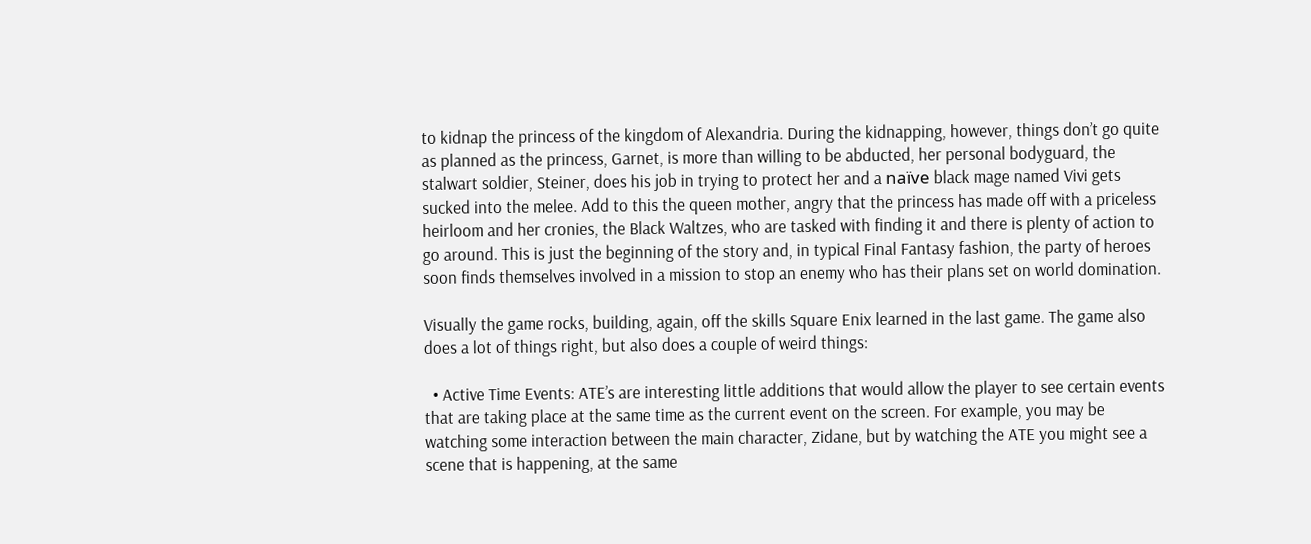to kidnap the princess of the kingdom of Alexandria. During the kidnapping, however, things don’t go quite as planned as the princess, Garnet, is more than willing to be abducted, her personal bodyguard, the stalwart soldier, Steiner, does his job in trying to protect her and a naïve black mage named Vivi gets sucked into the melee. Add to this the queen mother, angry that the princess has made off with a priceless heirloom and her cronies, the Black Waltzes, who are tasked with finding it and there is plenty of action to go around. This is just the beginning of the story and, in typical Final Fantasy fashion, the party of heroes soon finds themselves involved in a mission to stop an enemy who has their plans set on world domination.

Visually the game rocks, building, again, off the skills Square Enix learned in the last game. The game also does a lot of things right, but also does a couple of weird things:

  • Active Time Events: ATE’s are interesting little additions that would allow the player to see certain events that are taking place at the same time as the current event on the screen. For example, you may be watching some interaction between the main character, Zidane, but by watching the ATE you might see a scene that is happening, at the same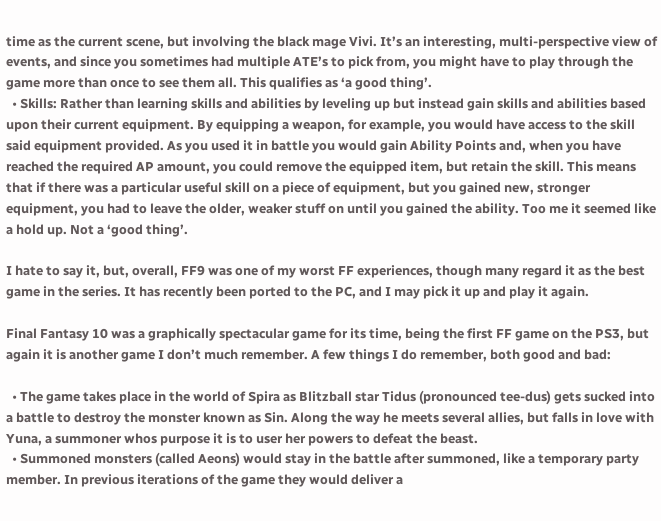time as the current scene, but involving the black mage Vivi. It’s an interesting, multi-perspective view of events, and since you sometimes had multiple ATE’s to pick from, you might have to play through the game more than once to see them all. This qualifies as ‘a good thing’.
  • Skills: Rather than learning skills and abilities by leveling up but instead gain skills and abilities based upon their current equipment. By equipping a weapon, for example, you would have access to the skill said equipment provided. As you used it in battle you would gain Ability Points and, when you have reached the required AP amount, you could remove the equipped item, but retain the skill. This means that if there was a particular useful skill on a piece of equipment, but you gained new, stronger equipment, you had to leave the older, weaker stuff on until you gained the ability. Too me it seemed like a hold up. Not a ‘good thing’.

I hate to say it, but, overall, FF9 was one of my worst FF experiences, though many regard it as the best game in the series. It has recently been ported to the PC, and I may pick it up and play it again.

Final Fantasy 10 was a graphically spectacular game for its time, being the first FF game on the PS3, but again it is another game I don’t much remember. A few things I do remember, both good and bad:

  • The game takes place in the world of Spira as Blitzball star Tidus (pronounced tee-dus) gets sucked into a battle to destroy the monster known as Sin. Along the way he meets several allies, but falls in love with Yuna, a summoner whos purpose it is to user her powers to defeat the beast.
  • Summoned monsters (called Aeons) would stay in the battle after summoned, like a temporary party member. In previous iterations of the game they would deliver a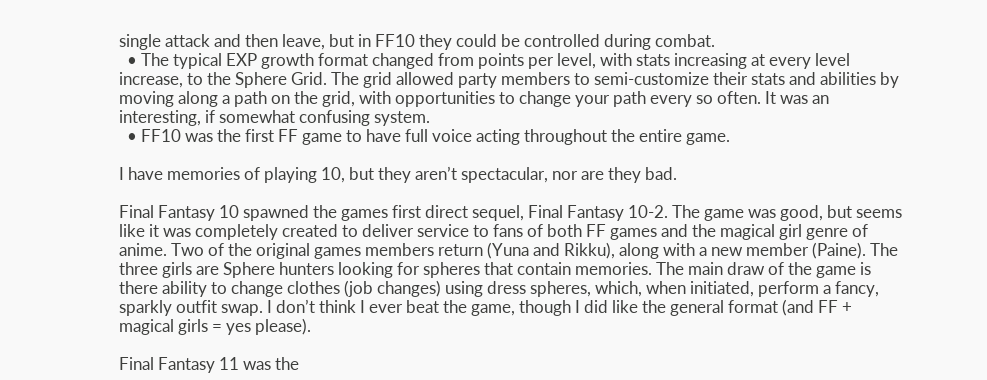single attack and then leave, but in FF10 they could be controlled during combat.
  • The typical EXP growth format changed from points per level, with stats increasing at every level increase, to the Sphere Grid. The grid allowed party members to semi-customize their stats and abilities by moving along a path on the grid, with opportunities to change your path every so often. It was an interesting, if somewhat confusing system.
  • FF10 was the first FF game to have full voice acting throughout the entire game.

I have memories of playing 10, but they aren’t spectacular, nor are they bad.

Final Fantasy 10 spawned the games first direct sequel, Final Fantasy 10-2. The game was good, but seems like it was completely created to deliver service to fans of both FF games and the magical girl genre of anime. Two of the original games members return (Yuna and Rikku), along with a new member (Paine). The three girls are Sphere hunters looking for spheres that contain memories. The main draw of the game is there ability to change clothes (job changes) using dress spheres, which, when initiated, perform a fancy, sparkly outfit swap. I don’t think I ever beat the game, though I did like the general format (and FF + magical girls = yes please).

Final Fantasy 11 was the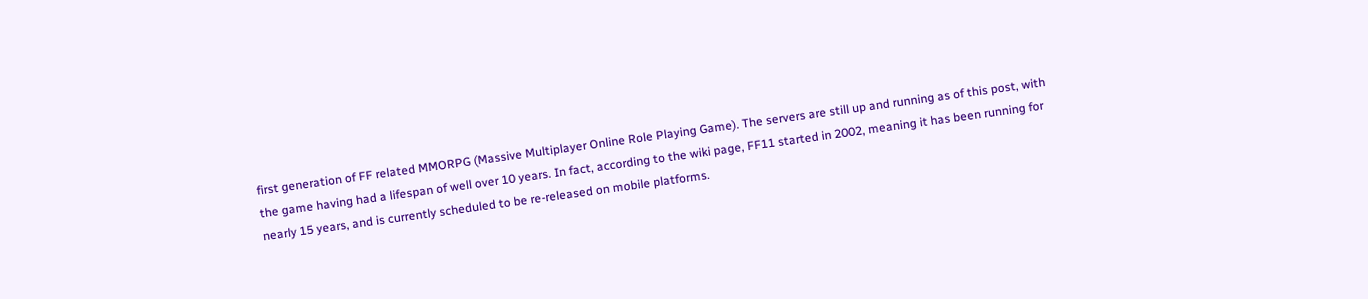first generation of FF related MMORPG (Massive Multiplayer Online Role Playing Game). The servers are still up and running as of this post, with the game having had a lifespan of well over 10 years. In fact, according to the wiki page, FF11 started in 2002, meaning it has been running for nearly 15 years, and is currently scheduled to be re-released on mobile platforms.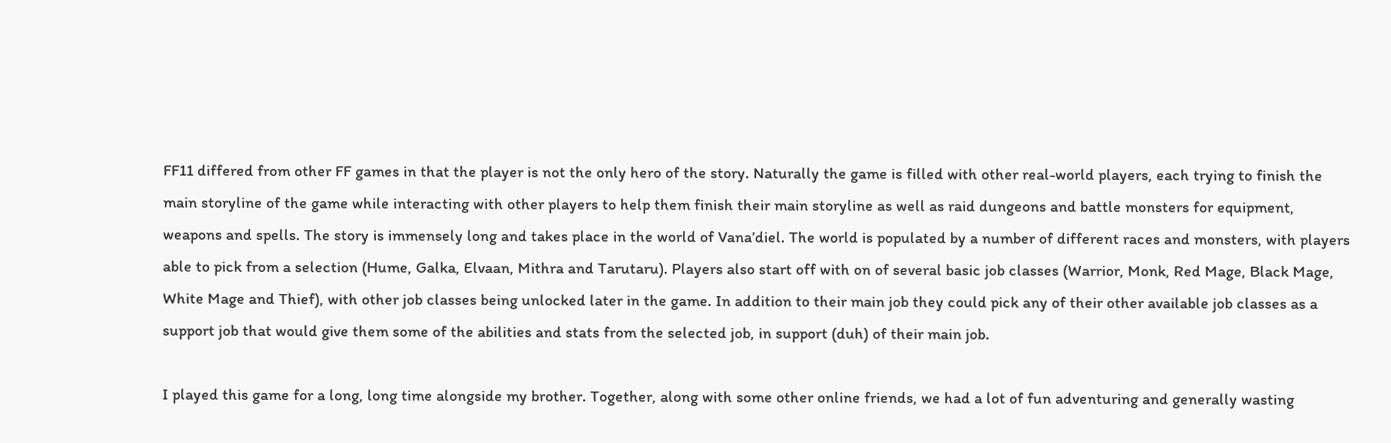FF11 differed from other FF games in that the player is not the only hero of the story. Naturally the game is filled with other real-world players, each trying to finish the main storyline of the game while interacting with other players to help them finish their main storyline as well as raid dungeons and battle monsters for equipment, weapons and spells. The story is immensely long and takes place in the world of Vana’diel. The world is populated by a number of different races and monsters, with players able to pick from a selection (Hume, Galka, Elvaan, Mithra and Tarutaru). Players also start off with on of several basic job classes (Warrior, Monk, Red Mage, Black Mage, White Mage and Thief), with other job classes being unlocked later in the game. In addition to their main job they could pick any of their other available job classes as a support job that would give them some of the abilities and stats from the selected job, in support (duh) of their main job.

I played this game for a long, long time alongside my brother. Together, along with some other online friends, we had a lot of fun adventuring and generally wasting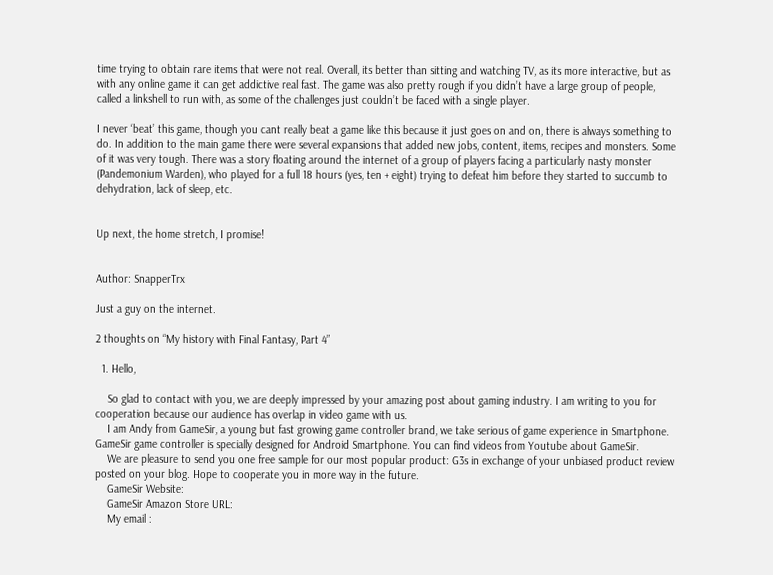time trying to obtain rare items that were not real. Overall, its better than sitting and watching TV, as its more interactive, but as with any online game it can get addictive real fast. The game was also pretty rough if you didn’t have a large group of people, called a linkshell to run with, as some of the challenges just couldn’t be faced with a single player.

I never ‘beat’ this game, though you cant really beat a game like this because it just goes on and on, there is always something to do. In addition to the main game there were several expansions that added new jobs, content, items, recipes and monsters. Some of it was very tough. There was a story floating around the internet of a group of players facing a particularly nasty monster (Pandemonium Warden), who played for a full 18 hours (yes, ten + eight) trying to defeat him before they started to succumb to dehydration, lack of sleep, etc.


Up next, the home stretch, I promise!


Author: SnapperTrx

Just a guy on the internet.

2 thoughts on “My history with Final Fantasy, Part 4”

  1. Hello,

    So glad to contact with you, we are deeply impressed by your amazing post about gaming industry. I am writing to you for cooperation because our audience has overlap in video game with us.
    I am Andy from GameSir, a young but fast growing game controller brand, we take serious of game experience in Smartphone. GameSir game controller is specially designed for Android Smartphone. You can find videos from Youtube about GameSir.
    We are pleasure to send you one free sample for our most popular product: G3s in exchange of your unbiased product review posted on your blog. Hope to cooperate you in more way in the future.
    GameSir Website:
    GameSir Amazon Store URL:
    My email :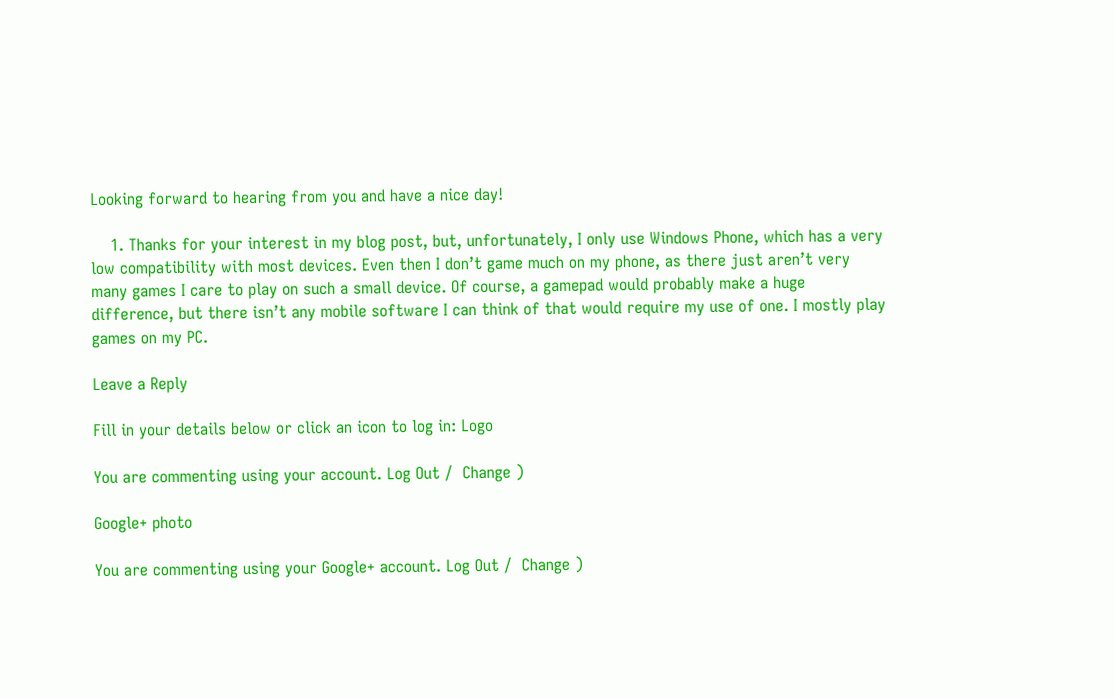Looking forward to hearing from you and have a nice day!

    1. Thanks for your interest in my blog post, but, unfortunately, I only use Windows Phone, which has a very low compatibility with most devices. Even then I don’t game much on my phone, as there just aren’t very many games I care to play on such a small device. Of course, a gamepad would probably make a huge difference, but there isn’t any mobile software I can think of that would require my use of one. I mostly play games on my PC.

Leave a Reply

Fill in your details below or click an icon to log in: Logo

You are commenting using your account. Log Out /  Change )

Google+ photo

You are commenting using your Google+ account. Log Out /  Change )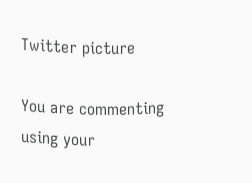Twitter picture

You are commenting using your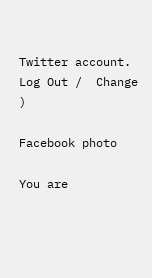Twitter account. Log Out /  Change )

Facebook photo

You are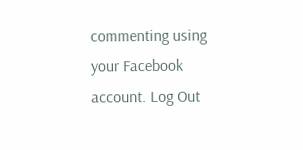commenting using your Facebook account. Log Out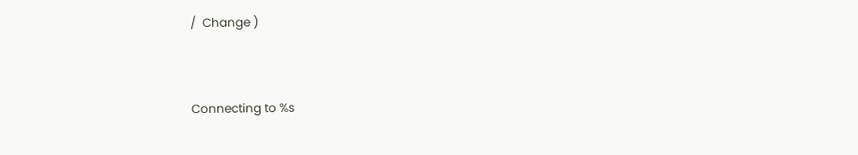/  Change )


Connecting to %s